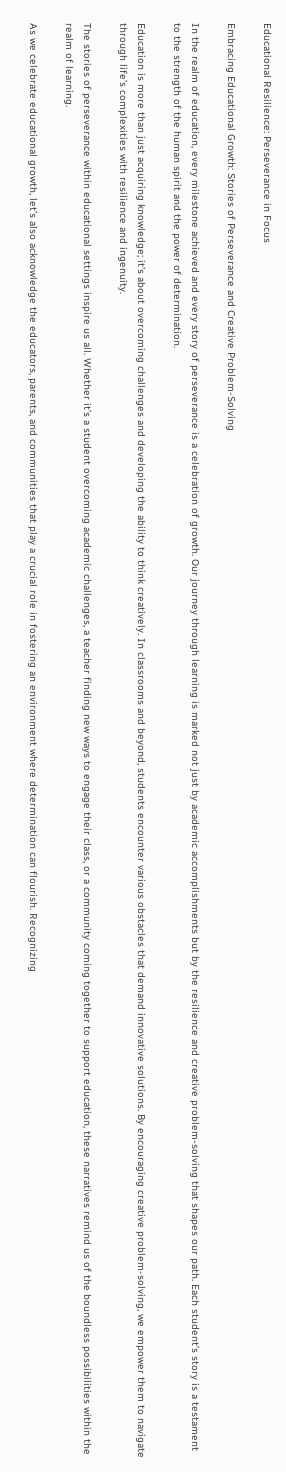Educational Resilience: Perseverance in Focus

Embracing Educational Growth: Stories of Perseverance and Creative Problem-Solving

In the realm of education, every milestone achieved and every story of perseverance is a celebration of growth. Our journey through learning is marked not just by academic accomplishments but by the resilience and creative problem-solving that shapes our path. Each student’s story is a testament to the strength of the human spirit and the power of determination.

Education is more than just acquiring knowledge; it’s about overcoming challenges and developing the ability to think creatively. In classrooms and beyond, students encounter various obstacles that demand innovative solutions. By encouraging creative problem-solving, we empower them to navigate through life’s complexities with resilience and ingenuity.

The stories of perseverance within educational settings inspire us all. Whether it’s a student overcoming academic challenges, a teacher finding new ways to engage their class, or a community coming together to support education, these narratives remind us of the boundless possibilities within the realm of learning.

As we celebrate educational growth, let’s also acknowledge the educators, parents, and communities that play a crucial role in fostering an environment where determination can flourish. Recognizing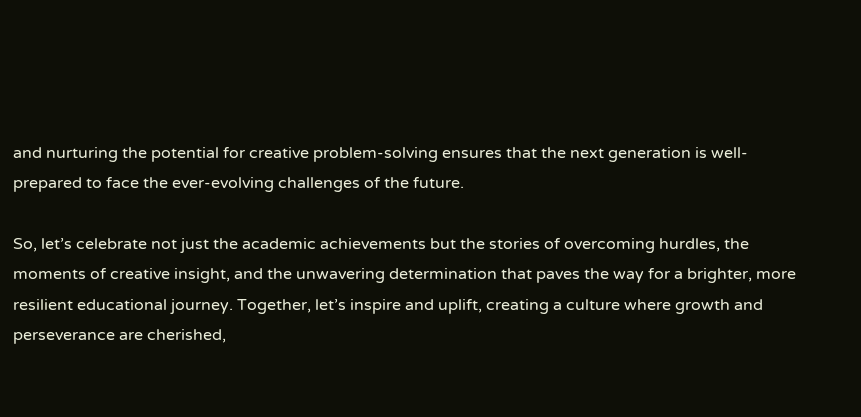and nurturing the potential for creative problem-solving ensures that the next generation is well-prepared to face the ever-evolving challenges of the future.

So, let’s celebrate not just the academic achievements but the stories of overcoming hurdles, the moments of creative insight, and the unwavering determination that paves the way for a brighter, more resilient educational journey. Together, let’s inspire and uplift, creating a culture where growth and perseverance are cherished,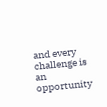and every challenge is an opportunity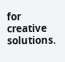for creative solutions.